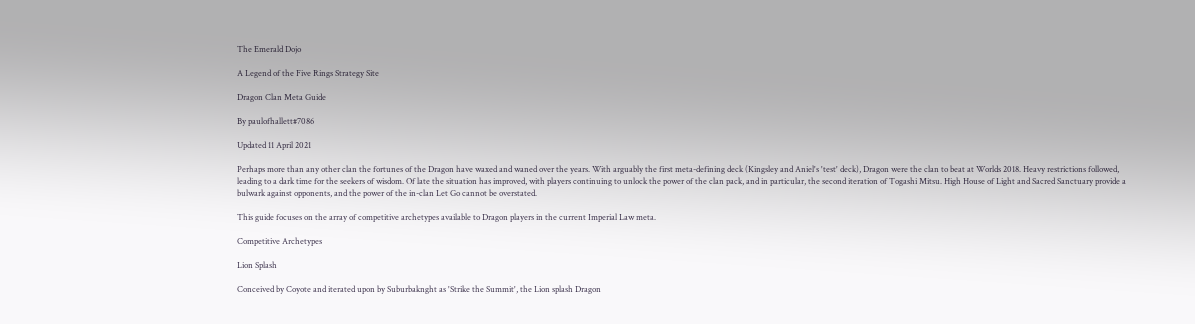The Emerald Dojo

A Legend of the Five Rings Strategy Site

Dragon Clan Meta Guide

By paulofhallett#7086

Updated 11 April 2021

Perhaps more than any other clan the fortunes of the Dragon have waxed and waned over the years. With arguably the first meta-defining deck (Kingsley and Aniel's 'test' deck), Dragon were the clan to beat at Worlds 2018. Heavy restrictions followed, leading to a dark time for the seekers of wisdom. Of late the situation has improved, with players continuing to unlock the power of the clan pack, and in particular, the second iteration of Togashi Mitsu. High House of Light and Sacred Sanctuary provide a bulwark against opponents, and the power of the in-clan Let Go cannot be overstated.

This guide focuses on the array of competitive archetypes available to Dragon players in the current Imperial Law meta.

Competitive Archetypes

Lion Splash

Conceived by Coyote and iterated upon by Suburbaknght as 'Strike the Summit', the Lion splash Dragon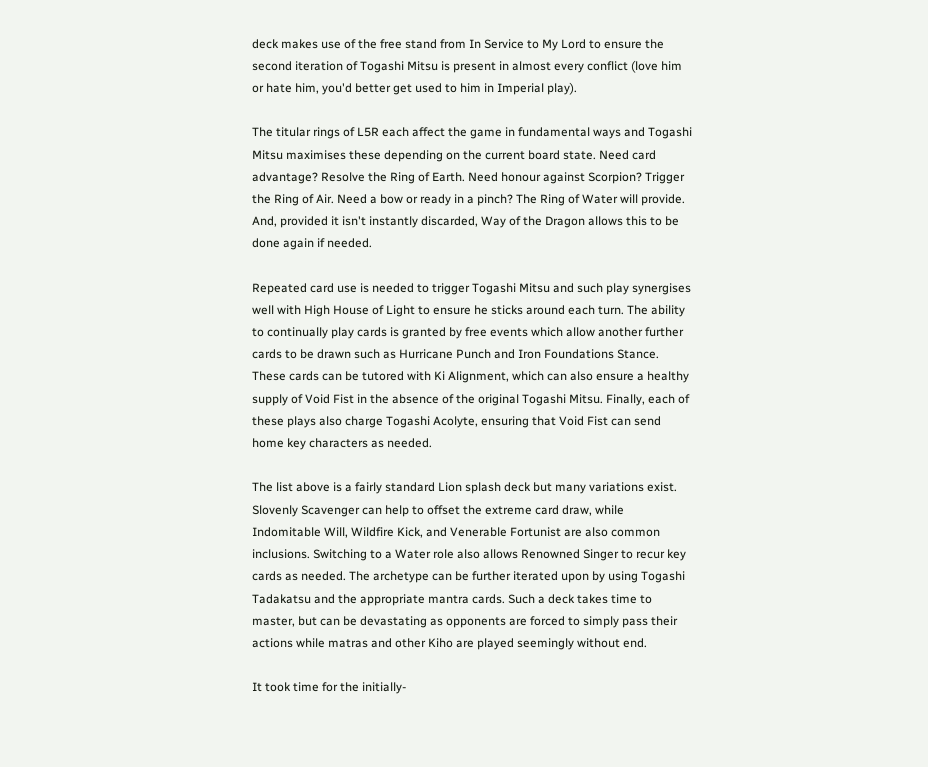deck makes use of the free stand from In Service to My Lord to ensure the second iteration of Togashi Mitsu is present in almost every conflict (love him or hate him, you'd better get used to him in Imperial play).

The titular rings of L5R each affect the game in fundamental ways and Togashi Mitsu maximises these depending on the current board state. Need card advantage? Resolve the Ring of Earth. Need honour against Scorpion? Trigger the Ring of Air. Need a bow or ready in a pinch? The Ring of Water will provide. And, provided it isn't instantly discarded, Way of the Dragon allows this to be done again if needed.

Repeated card use is needed to trigger Togashi Mitsu and such play synergises well with High House of Light to ensure he sticks around each turn. The ability to continually play cards is granted by free events which allow another further cards to be drawn such as Hurricane Punch and Iron Foundations Stance. These cards can be tutored with Ki Alignment, which can also ensure a healthy supply of Void Fist in the absence of the original Togashi Mitsu. Finally, each of these plays also charge Togashi Acolyte, ensuring that Void Fist can send home key characters as needed.

The list above is a fairly standard Lion splash deck but many variations exist. Slovenly Scavenger can help to offset the extreme card draw, while Indomitable Will, Wildfire Kick, and Venerable Fortunist are also common inclusions. Switching to a Water role also allows Renowned Singer to recur key cards as needed. The archetype can be further iterated upon by using Togashi Tadakatsu and the appropriate mantra cards. Such a deck takes time to master, but can be devastating as opponents are forced to simply pass their actions while matras and other Kiho are played seemingly without end.

It took time for the initially-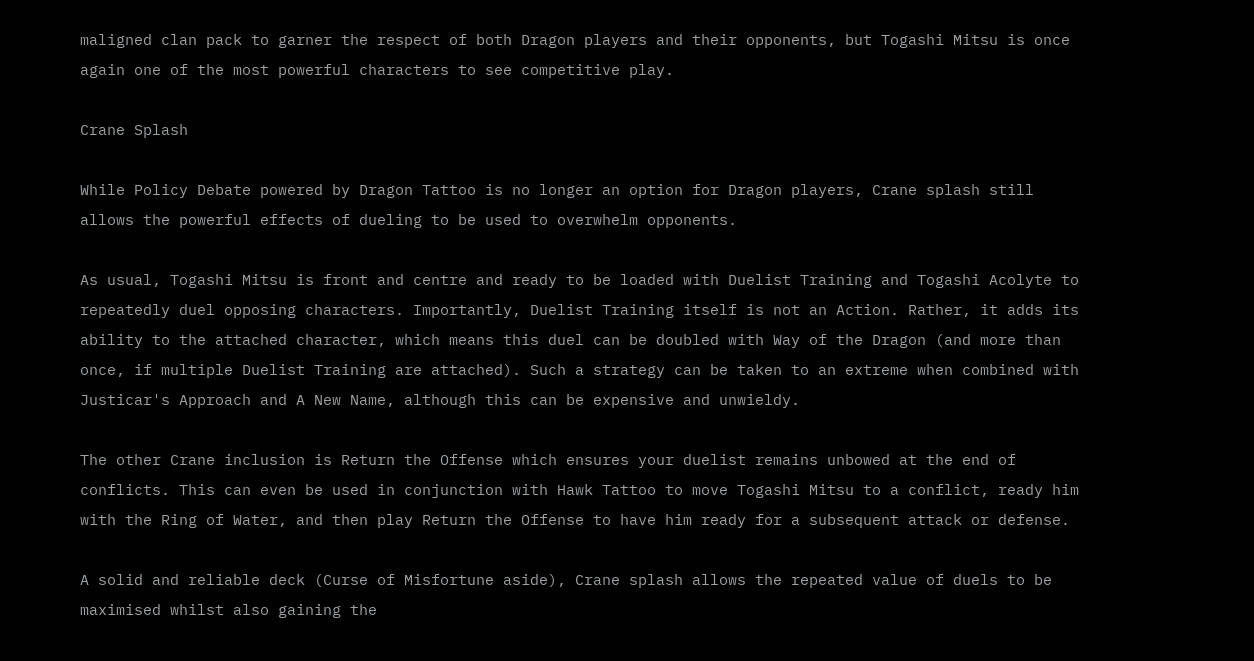maligned clan pack to garner the respect of both Dragon players and their opponents, but Togashi Mitsu is once again one of the most powerful characters to see competitive play.

Crane Splash

While Policy Debate powered by Dragon Tattoo is no longer an option for Dragon players, Crane splash still allows the powerful effects of dueling to be used to overwhelm opponents.

As usual, Togashi Mitsu is front and centre and ready to be loaded with Duelist Training and Togashi Acolyte to repeatedly duel opposing characters. Importantly, Duelist Training itself is not an Action. Rather, it adds its ability to the attached character, which means this duel can be doubled with Way of the Dragon (and more than once, if multiple Duelist Training are attached). Such a strategy can be taken to an extreme when combined with Justicar's Approach and A New Name, although this can be expensive and unwieldy.

The other Crane inclusion is Return the Offense which ensures your duelist remains unbowed at the end of conflicts. This can even be used in conjunction with Hawk Tattoo to move Togashi Mitsu to a conflict, ready him with the Ring of Water, and then play Return the Offense to have him ready for a subsequent attack or defense.

A solid and reliable deck (Curse of Misfortune aside), Crane splash allows the repeated value of duels to be maximised whilst also gaining the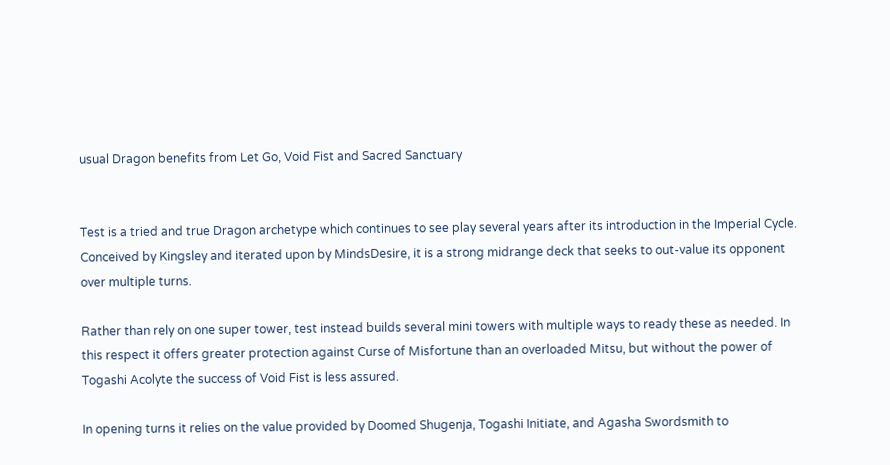usual Dragon benefits from Let Go, Void Fist and Sacred Sanctuary


Test is a tried and true Dragon archetype which continues to see play several years after its introduction in the Imperial Cycle. Conceived by Kingsley and iterated upon by MindsDesire, it is a strong midrange deck that seeks to out-value its opponent over multiple turns.

Rather than rely on one super tower, test instead builds several mini towers with multiple ways to ready these as needed. In this respect it offers greater protection against Curse of Misfortune than an overloaded Mitsu, but without the power of Togashi Acolyte the success of Void Fist is less assured.

In opening turns it relies on the value provided by Doomed Shugenja, Togashi Initiate, and Agasha Swordsmith to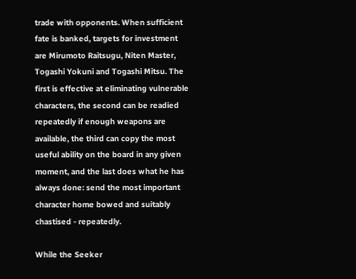trade with opponents. When sufficient fate is banked, targets for investment are Mirumoto Raitsugu, Niten Master, Togashi Yokuni and Togashi Mitsu. The first is effective at eliminating vulnerable characters, the second can be readied repeatedly if enough weapons are available, the third can copy the most useful ability on the board in any given moment, and the last does what he has always done: send the most important character home bowed and suitably chastised - repeatedly.

While the Seeker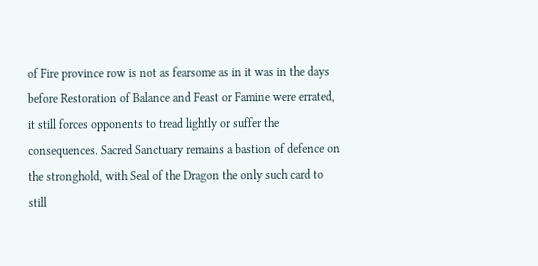of Fire province row is not as fearsome as in it was in the days before Restoration of Balance and Feast or Famine were errated, it still forces opponents to tread lightly or suffer the consequences. Sacred Sanctuary remains a bastion of defence on the stronghold, with Seal of the Dragon the only such card to still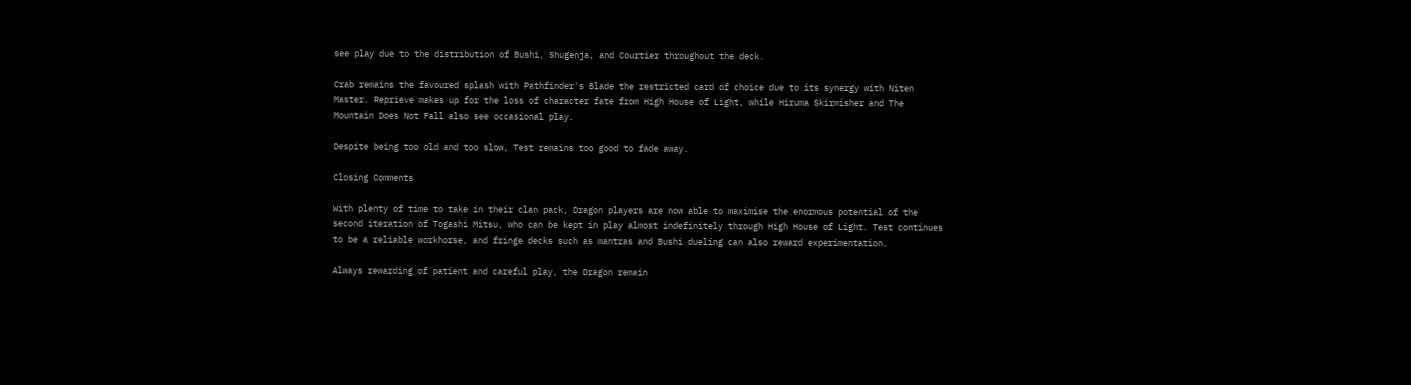see play due to the distribution of Bushi, Shugenja, and Courtier throughout the deck.

Crab remains the favoured splash with Pathfinder's Blade the restricted card of choice due to its synergy with Niten Master. Reprieve makes up for the loss of character fate from High House of Light, while Hiruma Skirmisher and The Mountain Does Not Fall also see occasional play.

Despite being too old and too slow, Test remains too good to fade away.

Closing Comments

With plenty of time to take in their clan pack, Dragon players are now able to maximise the enormous potential of the second iteration of Togashi Mitsu, who can be kept in play almost indefinitely through High House of Light. Test continues to be a reliable workhorse, and fringe decks such as mantras and Bushi dueling can also reward experimentation.

Always rewarding of patient and careful play, the Dragon remain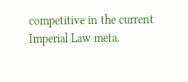competitive in the current Imperial Law meta.